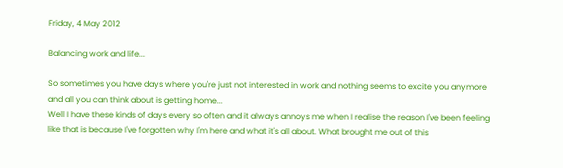Friday, 4 May 2012

Balancing work and life...

So sometimes you have days where you're just not interested in work and nothing seems to excite you anymore and all you can think about is getting home...
Well I have these kinds of days every so often and it always annoys me when I realise the reason I've been feeling like that is because I've forgotten why I'm here and what it's all about. What brought me out of this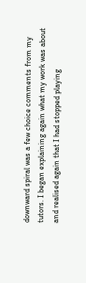downward spiral was a few choice comments from my tutors. I began explaining again what my work was about and realised again that I had stopped playing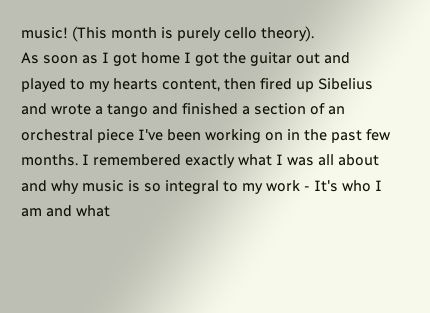music! (This month is purely cello theory).
As soon as I got home I got the guitar out and played to my hearts content, then fired up Sibelius and wrote a tango and finished a section of an orchestral piece I've been working on in the past few months. I remembered exactly what I was all about and why music is so integral to my work - It's who I am and what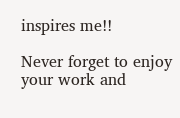inspires me!!

Never forget to enjoy your work and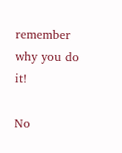remember why you do it!

No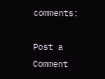comments:

Post a Comment